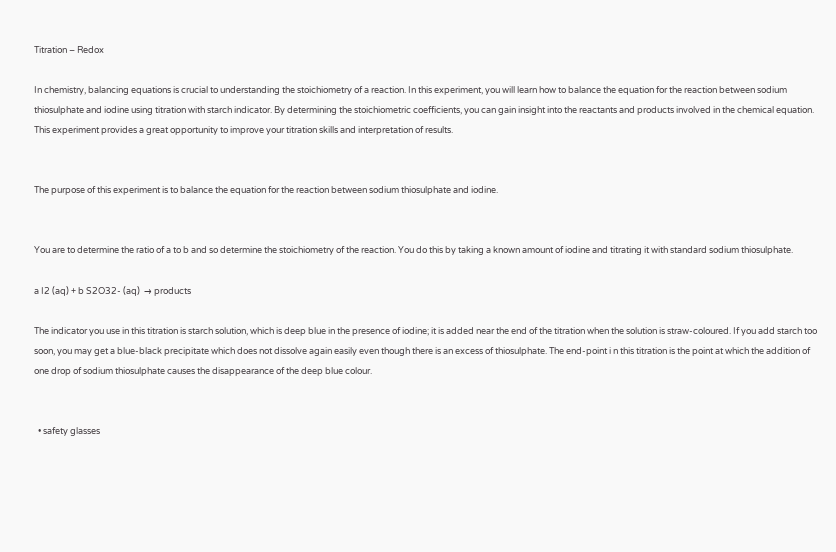Titration – Redox

In chemistry, balancing equations is crucial to understanding the stoichiometry of a reaction. In this experiment, you will learn how to balance the equation for the reaction between sodium thiosulphate and iodine using titration with starch indicator. By determining the stoichiometric coefficients, you can gain insight into the reactants and products involved in the chemical equation. This experiment provides a great opportunity to improve your titration skills and interpretation of results.


The purpose of this experiment is to balance the equation for the reaction between sodium thiosulphate and iodine.


You are to determine the ratio of a to b and so determine the stoichiometry of the reaction. You do this by taking a known amount of iodine and titrating it with standard sodium thiosulphate.

a I2 (aq) + b S2O32- (aq)  → products

The indicator you use in this titration is starch solution, which is deep blue in the presence of iodine; it is added near the end of the titration when the solution is straw-coloured. If you add starch too soon, you may get a blue-black precipitate which does not dissolve again easily even though there is an excess of thiosulphate. The end-point i n this titration is the point at which the addition of one drop of sodium thiosulphate causes the disappearance of the deep blue colour.


  • safety glasses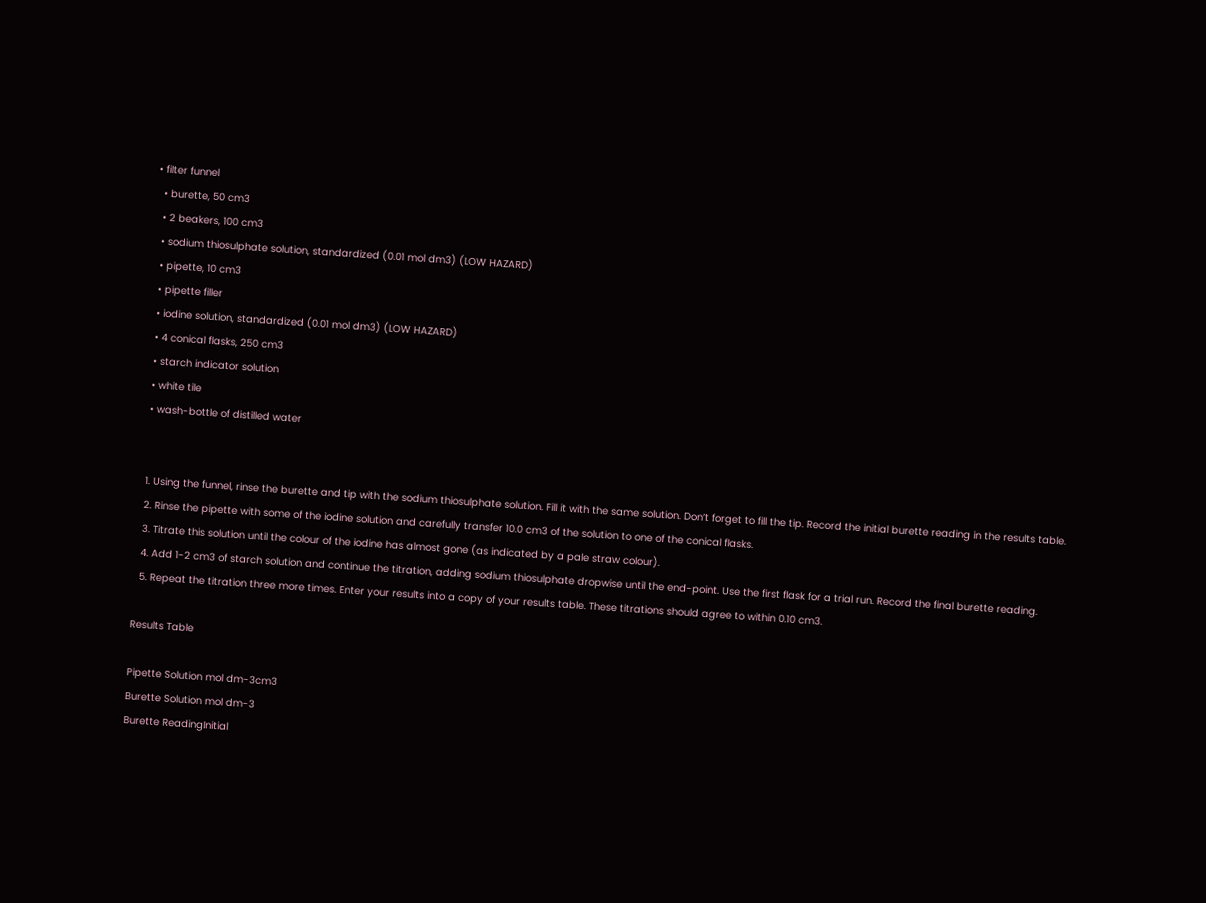• filter funnel
  • burette, 50 cm3
  • 2 beakers, 100 cm3
  • sodium thiosulphate solution, standardized (0.01 mol dm3) (LOW HAZARD)
  • pipette, 10 cm3
  • pipette filler
  • iodine solution, standardized (0.01 mol dm3) (LOW HAZARD)
  • 4 conical flasks, 250 cm3
  • starch indicator solution
  • white tile
  • wash-bottle of distilled water


  1. Using the funnel, rinse the burette and tip with the sodium thiosulphate solution. Fill it with the same solution. Don’t forget to fill the tip. Record the initial burette reading in the results table.
  2. Rinse the pipette with some of the iodine solution and carefully transfer 10.0 cm3 of the solution to one of the conical flasks.
  3. Titrate this solution until the colour of the iodine has almost gone (as indicated by a pale straw colour).
  4. Add 1-2 cm3 of starch solution and continue the titration, adding sodium thiosulphate dropwise until the end-point. Use the first flask for a trial run. Record the final burette reading.
  5. Repeat the titration three more times. Enter your results into a copy of your results table. These titrations should agree to within 0.10 cm3.

Results Table

Pipette Solution mol dm-3cm3
Burette Solution mol dm-3
Burette ReadingInitial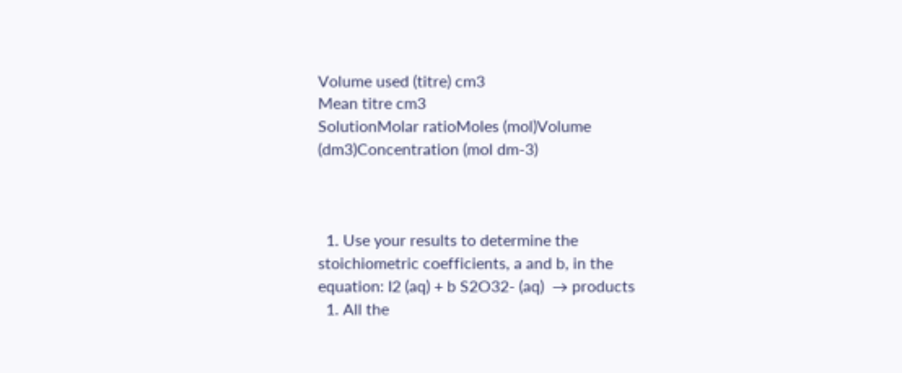Volume used (titre) cm3
Mean titre cm3
SolutionMolar ratioMoles (mol)Volume (dm3)Concentration (mol dm-3)



  1. Use your results to determine the stoichiometric coefficients, a and b, in the equation: I2 (aq) + b S2O32- (aq)  → products
  1. All the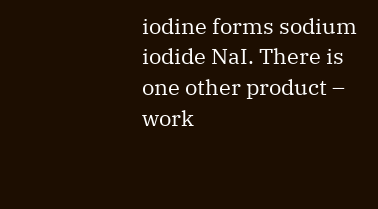iodine forms sodium iodide NaI. There is one other product – work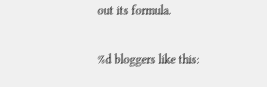out its formula.

%d bloggers like this: